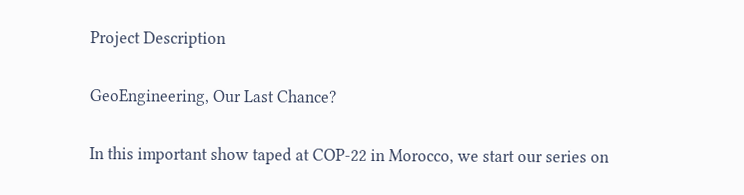Project Description

GeoEngineering, Our Last Chance?

In this important show taped at COP-22 in Morocco, we start our series on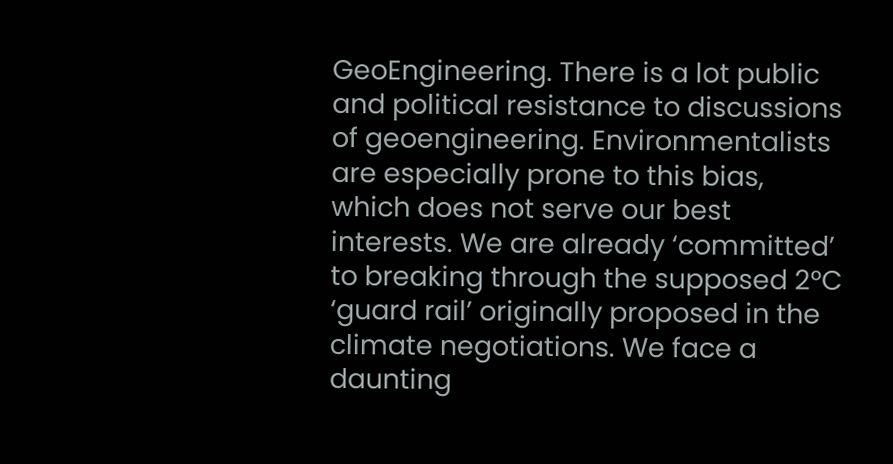GeoEngineering. There is a lot public and political resistance to discussions of geoengineering. Environmentalists are especially prone to this bias, which does not serve our best interests. We are already ‘committed’ to breaking through the supposed 2°C ‘guard rail’ originally proposed in the climate negotiations. We face a daunting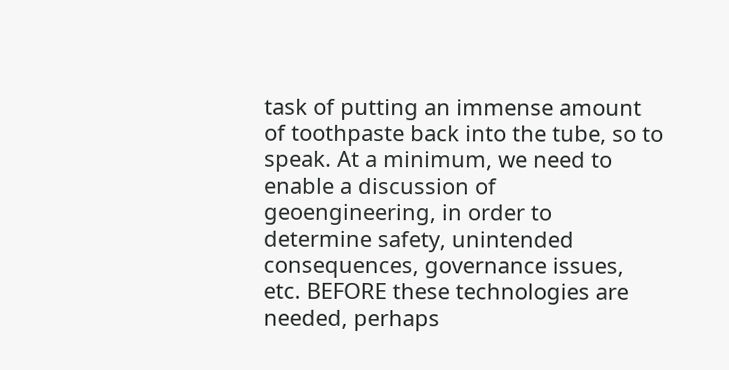task of putting an immense amount of toothpaste back into the tube, so to speak. At a minimum, we need to enable a discussion of geoengineering, in order to determine safety, unintended consequences, governance issues, etc. BEFORE these technologies are needed, perhaps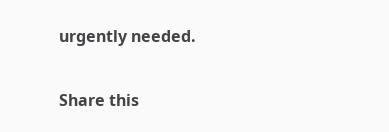urgently needed.

Share this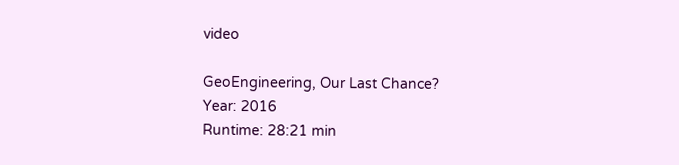video

GeoEngineering, Our Last Chance?
Year: 2016
Runtime: 28:21 min